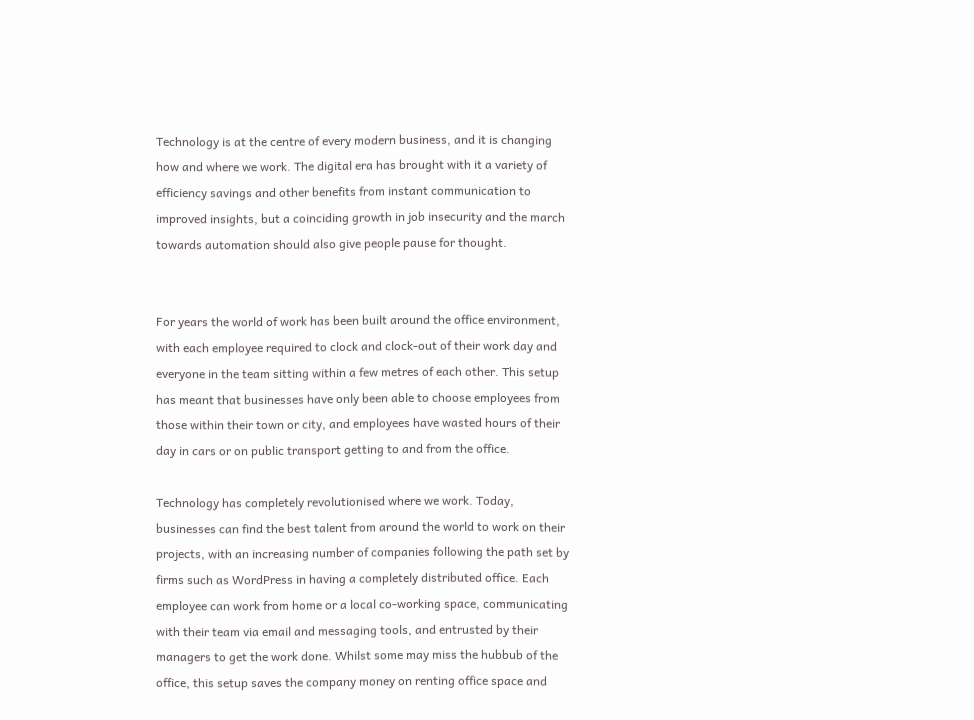Technology is at the centre of every modern business, and it is changing how and where we work. The digital era has brought with it a variety of efficiency savings and other benefits from instant communication to improved insights, but a coinciding growth in job insecurity and the march towards automation should also give people pause for thought.


For years the world of work has been built around the office environment, with each employee required to clock and clock-out of their work day and everyone in the team sitting within a few metres of each other. This setup has meant that businesses have only been able to choose employees from those within their town or city, and employees have wasted hours of their day in cars or on public transport getting to and from the office.

Technology has completely revolutionised where we work. Today, businesses can find the best talent from around the world to work on their projects, with an increasing number of companies following the path set by firms such as WordPress in having a completely distributed office. Each employee can work from home or a local co-working space, communicating with their team via email and messaging tools, and entrusted by their managers to get the work done. Whilst some may miss the hubbub of the office, this setup saves the company money on renting office space and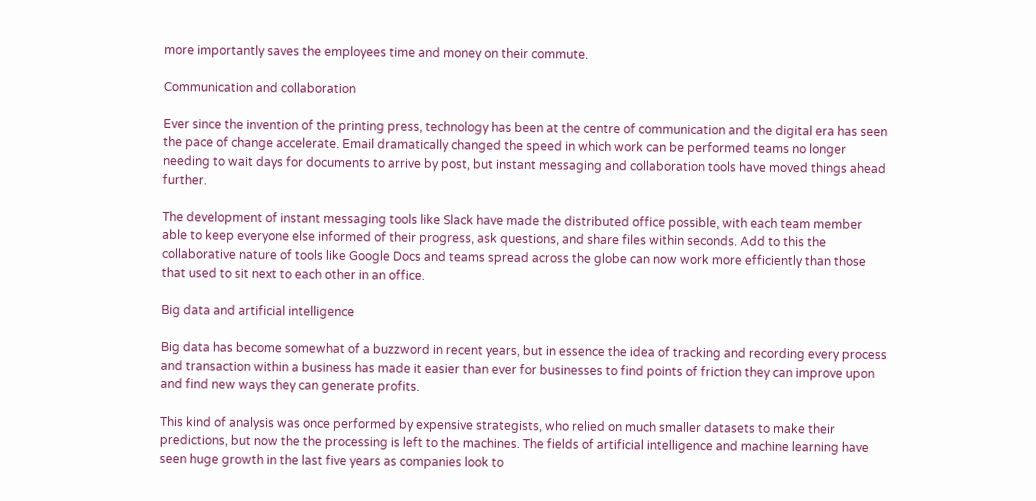more importantly saves the employees time and money on their commute.

Communication and collaboration

Ever since the invention of the printing press, technology has been at the centre of communication and the digital era has seen the pace of change accelerate. Email dramatically changed the speed in which work can be performed teams no longer needing to wait days for documents to arrive by post, but instant messaging and collaboration tools have moved things ahead further.

The development of instant messaging tools like Slack have made the distributed office possible, with each team member able to keep everyone else informed of their progress, ask questions, and share files within seconds. Add to this the collaborative nature of tools like Google Docs and teams spread across the globe can now work more efficiently than those that used to sit next to each other in an office.

Big data and artificial intelligence

Big data has become somewhat of a buzzword in recent years, but in essence the idea of tracking and recording every process and transaction within a business has made it easier than ever for businesses to find points of friction they can improve upon and find new ways they can generate profits.

This kind of analysis was once performed by expensive strategists, who relied on much smaller datasets to make their predictions, but now the the processing is left to the machines. The fields of artificial intelligence and machine learning have seen huge growth in the last five years as companies look to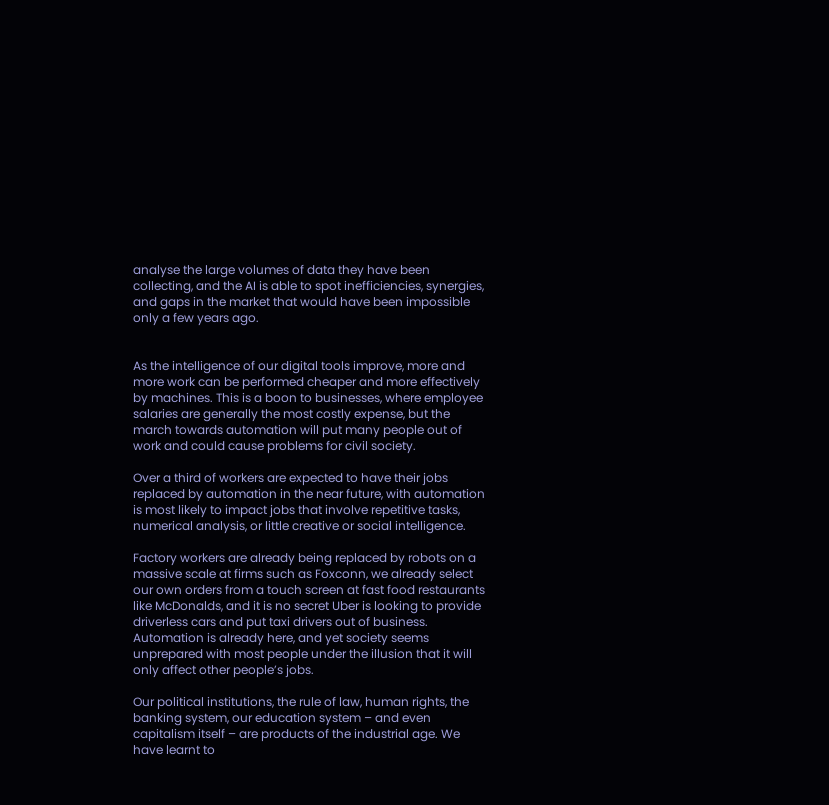analyse the large volumes of data they have been collecting, and the AI is able to spot inefficiencies, synergies, and gaps in the market that would have been impossible only a few years ago.


As the intelligence of our digital tools improve, more and more work can be performed cheaper and more effectively by machines. This is a boon to businesses, where employee salaries are generally the most costly expense, but the march towards automation will put many people out of work and could cause problems for civil society.

Over a third of workers are expected to have their jobs replaced by automation in the near future, with automation is most likely to impact jobs that involve repetitive tasks, numerical analysis, or little creative or social intelligence.

Factory workers are already being replaced by robots on a massive scale at firms such as Foxconn, we already select our own orders from a touch screen at fast food restaurants like McDonalds, and it is no secret Uber is looking to provide driverless cars and put taxi drivers out of business. Automation is already here, and yet society seems unprepared with most people under the illusion that it will only affect other people’s jobs.

Our political institutions, the rule of law, human rights, the banking system, our education system – and even capitalism itself – are products of the industrial age. We have learnt to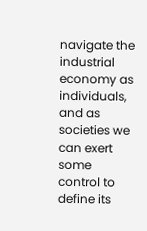navigate the industrial economy as individuals, and as societies we can exert some control to define its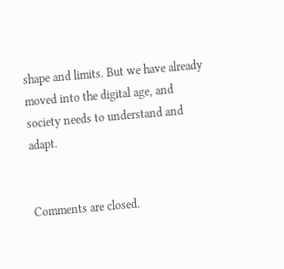shape and limits. But we have already moved into the digital age, and society needs to understand and adapt.


Comments are closed.